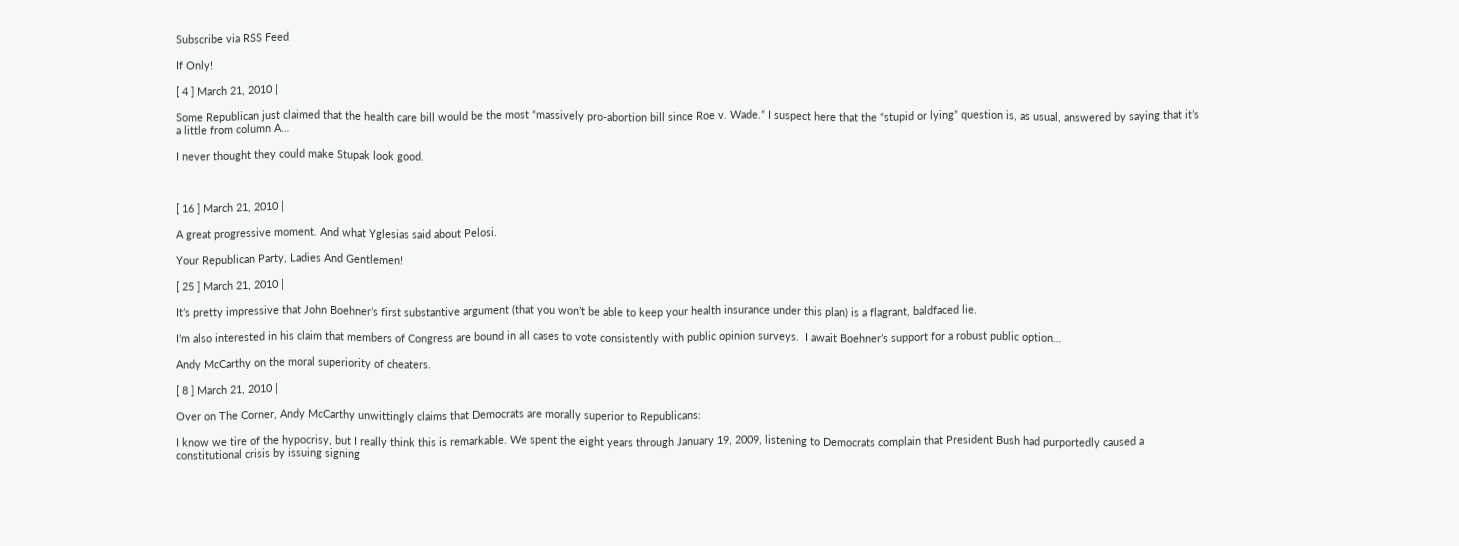Subscribe via RSS Feed

If Only!

[ 4 ] March 21, 2010 |

Some Republican just claimed that the health care bill would be the most “massively pro-abortion bill since Roe v. Wade.” I suspect here that the “stupid or lying” question is, as usual, answered by saying that it’s a little from column A…

I never thought they could make Stupak look good.



[ 16 ] March 21, 2010 |

A great progressive moment. And what Yglesias said about Pelosi.

Your Republican Party, Ladies And Gentlemen!

[ 25 ] March 21, 2010 |

It’s pretty impressive that John Boehner’s first substantive argument (that you won’t be able to keep your health insurance under this plan) is a flagrant, baldfaced lie.

I’m also interested in his claim that members of Congress are bound in all cases to vote consistently with public opinion surveys.  I await Boehner’s support for a robust public option…

Andy McCarthy on the moral superiority of cheaters.

[ 8 ] March 21, 2010 |

Over on The Corner, Andy McCarthy unwittingly claims that Democrats are morally superior to Republicans:

I know we tire of the hypocrisy, but I really think this is remarkable. We spent the eight years through January 19, 2009, listening to Democrats complain that President Bush had purportedly caused a constitutional crisis by issuing signing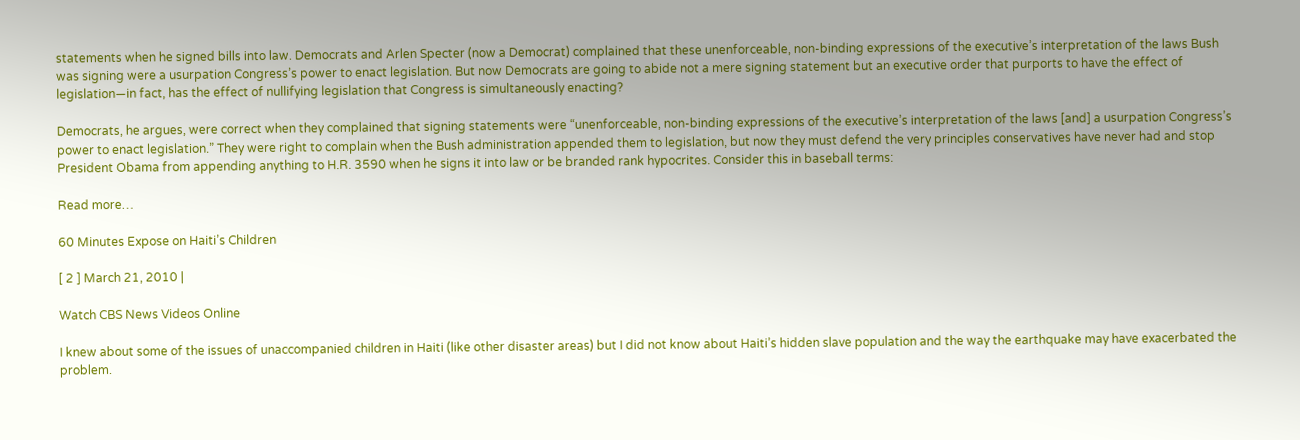statements when he signed bills into law. Democrats and Arlen Specter (now a Democrat) complained that these unenforceable, non-binding expressions of the executive’s interpretation of the laws Bush was signing were a usurpation Congress’s power to enact legislation. But now Democrats are going to abide not a mere signing statement but an executive order that purports to have the effect of legislation—in fact, has the effect of nullifying legislation that Congress is simultaneously enacting?

Democrats, he argues, were correct when they complained that signing statements were “unenforceable, non-binding expressions of the executive’s interpretation of the laws [and] a usurpation Congress’s power to enact legislation.” They were right to complain when the Bush administration appended them to legislation, but now they must defend the very principles conservatives have never had and stop President Obama from appending anything to H.R. 3590 when he signs it into law or be branded rank hypocrites. Consider this in baseball terms:

Read more…

60 Minutes Expose on Haiti’s Children

[ 2 ] March 21, 2010 |

Watch CBS News Videos Online

I knew about some of the issues of unaccompanied children in Haiti (like other disaster areas) but I did not know about Haiti’s hidden slave population and the way the earthquake may have exacerbated the problem.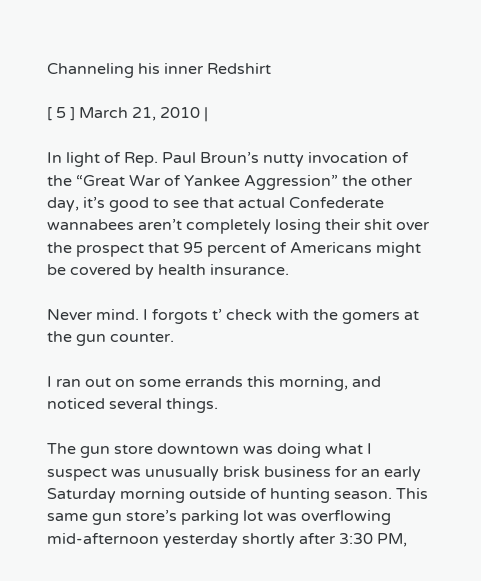Channeling his inner Redshirt

[ 5 ] March 21, 2010 |

In light of Rep. Paul Broun’s nutty invocation of the “Great War of Yankee Aggression” the other day, it’s good to see that actual Confederate wannabees aren’t completely losing their shit over the prospect that 95 percent of Americans might be covered by health insurance.

Never mind. I forgots t’ check with the gomers at the gun counter.

I ran out on some errands this morning, and noticed several things.

The gun store downtown was doing what I suspect was unusually brisk business for an early Saturday morning outside of hunting season. This same gun store’s parking lot was overflowing mid-afternoon yesterday shortly after 3:30 PM,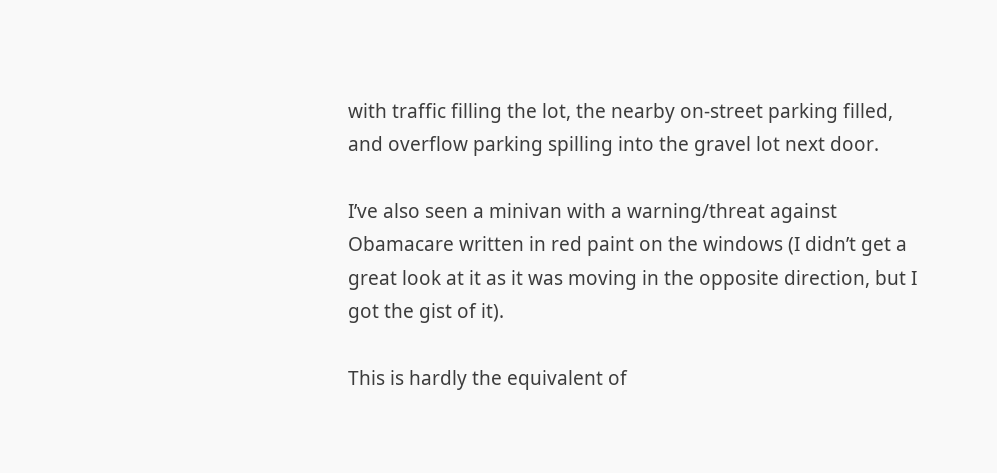with traffic filling the lot, the nearby on-street parking filled, and overflow parking spilling into the gravel lot next door.

I’ve also seen a minivan with a warning/threat against Obamacare written in red paint on the windows (I didn’t get a great look at it as it was moving in the opposite direction, but I got the gist of it).

This is hardly the equivalent of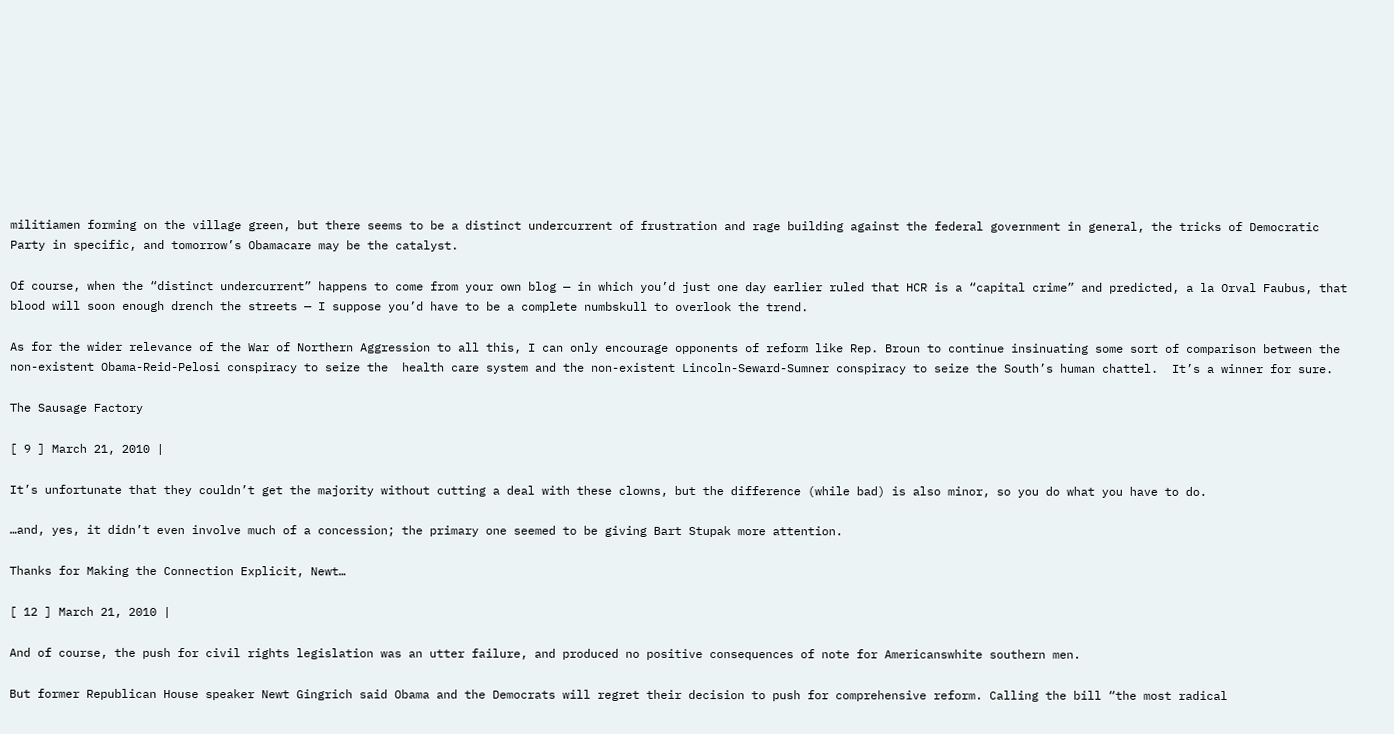militiamen forming on the village green, but there seems to be a distinct undercurrent of frustration and rage building against the federal government in general, the tricks of Democratic Party in specific, and tomorrow’s Obamacare may be the catalyst.

Of course, when the “distinct undercurrent” happens to come from your own blog — in which you’d just one day earlier ruled that HCR is a “capital crime” and predicted, a la Orval Faubus, that blood will soon enough drench the streets — I suppose you’d have to be a complete numbskull to overlook the trend.

As for the wider relevance of the War of Northern Aggression to all this, I can only encourage opponents of reform like Rep. Broun to continue insinuating some sort of comparison between the non-existent Obama-Reid-Pelosi conspiracy to seize the  health care system and the non-existent Lincoln-Seward-Sumner conspiracy to seize the South’s human chattel.  It’s a winner for sure.

The Sausage Factory

[ 9 ] March 21, 2010 |

It’s unfortunate that they couldn’t get the majority without cutting a deal with these clowns, but the difference (while bad) is also minor, so you do what you have to do.

…and, yes, it didn’t even involve much of a concession; the primary one seemed to be giving Bart Stupak more attention.

Thanks for Making the Connection Explicit, Newt…

[ 12 ] March 21, 2010 |

And of course, the push for civil rights legislation was an utter failure, and produced no positive consequences of note for Americanswhite southern men.

But former Republican House speaker Newt Gingrich said Obama and the Democrats will regret their decision to push for comprehensive reform. Calling the bill “the most radical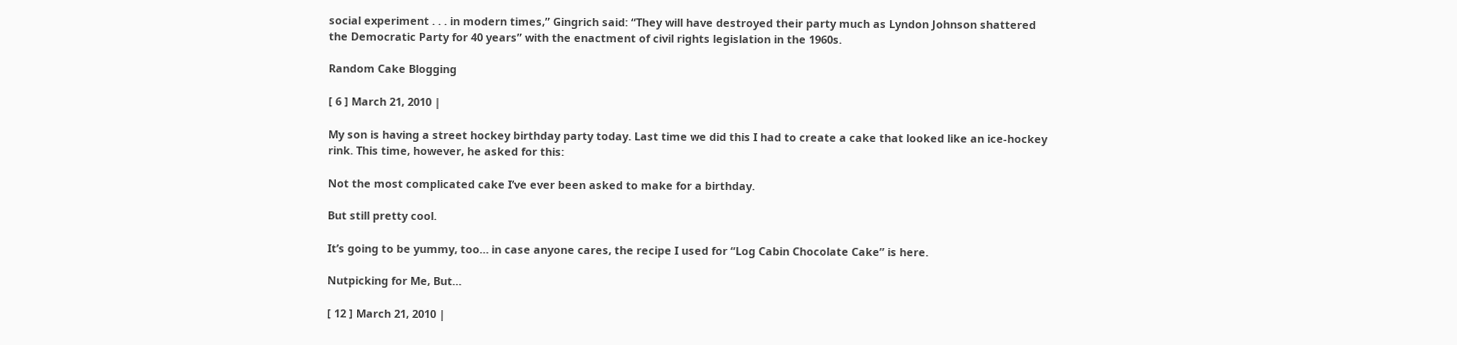social experiment . . . in modern times,” Gingrich said: “They will have destroyed their party much as Lyndon Johnson shattered the Democratic Party for 40 years” with the enactment of civil rights legislation in the 1960s.

Random Cake Blogging

[ 6 ] March 21, 2010 |

My son is having a street hockey birthday party today. Last time we did this I had to create a cake that looked like an ice-hockey rink. This time, however, he asked for this:

Not the most complicated cake I’ve ever been asked to make for a birthday.

But still pretty cool.

It’s going to be yummy, too… in case anyone cares, the recipe I used for “Log Cabin Chocolate Cake” is here.

Nutpicking for Me, But…

[ 12 ] March 21, 2010 |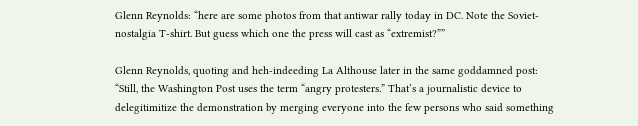Glenn Reynolds: “here are some photos from that antiwar rally today in DC. Note the Soviet-nostalgia T-shirt. But guess which one the press will cast as “extremist?””

Glenn Reynolds, quoting and heh-indeeding La Althouse later in the same goddamned post: “Still, the Washington Post uses the term “angry protesters.” That’s a journalistic device to delegitimitize the demonstration by merging everyone into the few persons who said something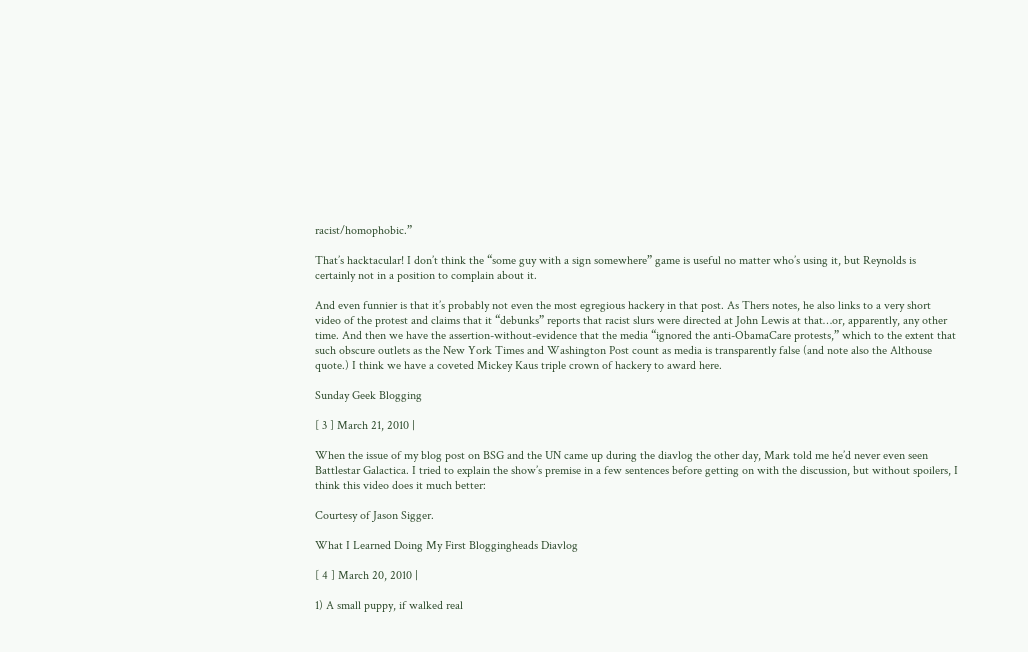racist/homophobic.”

That’s hacktacular! I don’t think the “some guy with a sign somewhere” game is useful no matter who’s using it, but Reynolds is certainly not in a position to complain about it.

And even funnier is that it’s probably not even the most egregious hackery in that post. As Thers notes, he also links to a very short video of the protest and claims that it “debunks” reports that racist slurs were directed at John Lewis at that…or, apparently, any other time. And then we have the assertion-without-evidence that the media “ignored the anti-ObamaCare protests,” which to the extent that such obscure outlets as the New York Times and Washington Post count as media is transparently false (and note also the Althouse quote.) I think we have a coveted Mickey Kaus triple crown of hackery to award here.

Sunday Geek Blogging

[ 3 ] March 21, 2010 |

When the issue of my blog post on BSG and the UN came up during the diavlog the other day, Mark told me he’d never even seen Battlestar Galactica. I tried to explain the show’s premise in a few sentences before getting on with the discussion, but without spoilers, I think this video does it much better:

Courtesy of Jason Sigger.

What I Learned Doing My First Bloggingheads Diavlog

[ 4 ] March 20, 2010 |

1) A small puppy, if walked real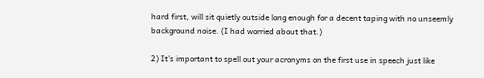hard first, will sit quietly outside long enough for a decent taping with no unseemly background noise. (I had worried about that.)

2) It’s important to spell out your acronyms on the first use in speech just like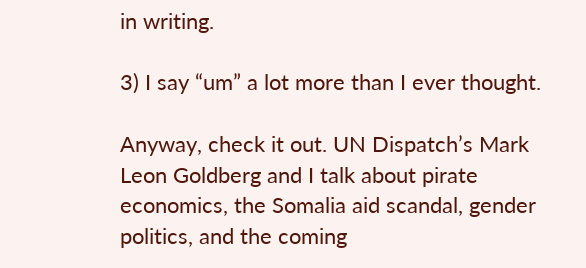in writing.

3) I say “um” a lot more than I ever thought.

Anyway, check it out. UN Dispatch’s Mark Leon Goldberg and I talk about pirate economics, the Somalia aid scandal, gender politics, and the coming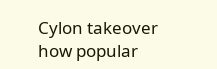Cylon takeover how popular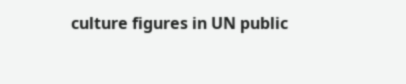culture figures in UN public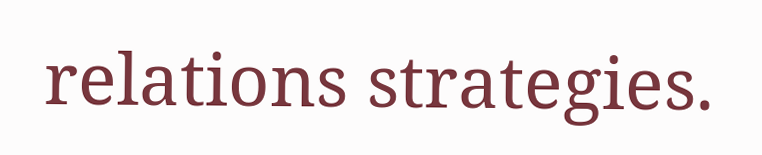relations strategies.